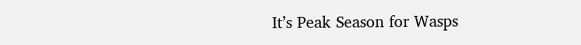It’s Peak Season for Wasps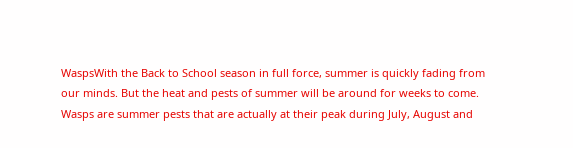WaspsWith the Back to School season in full force, summer is quickly fading from our minds. But the heat and pests of summer will be around for weeks to come. Wasps are summer pests that are actually at their peak during July, August and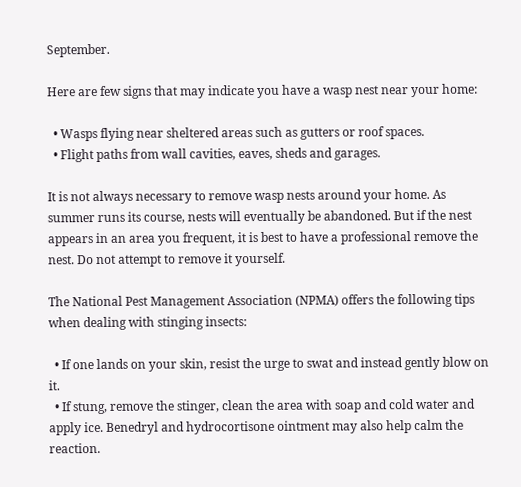September.

Here are few signs that may indicate you have a wasp nest near your home:

  • Wasps flying near sheltered areas such as gutters or roof spaces.
  • Flight paths from wall cavities, eaves, sheds and garages.

It is not always necessary to remove wasp nests around your home. As summer runs its course, nests will eventually be abandoned. But if the nest appears in an area you frequent, it is best to have a professional remove the nest. Do not attempt to remove it yourself.

The National Pest Management Association (NPMA) offers the following tips when dealing with stinging insects:

  • If one lands on your skin, resist the urge to swat and instead gently blow on it.
  • If stung, remove the stinger, clean the area with soap and cold water and apply ice. Benedryl and hydrocortisone ointment may also help calm the reaction.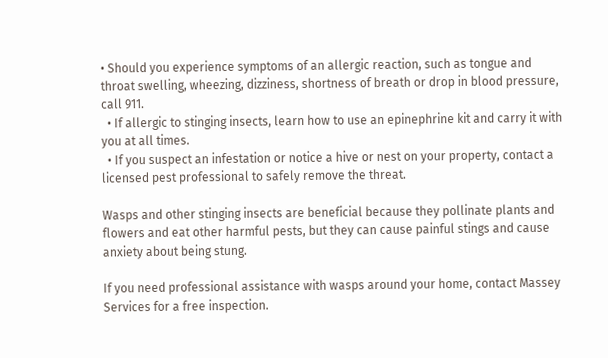• Should you experience symptoms of an allergic reaction, such as tongue and throat swelling, wheezing, dizziness, shortness of breath or drop in blood pressure, call 911.
  • If allergic to stinging insects, learn how to use an epinephrine kit and carry it with you at all times.
  • If you suspect an infestation or notice a hive or nest on your property, contact a licensed pest professional to safely remove the threat.

Wasps and other stinging insects are beneficial because they pollinate plants and flowers and eat other harmful pests, but they can cause painful stings and cause anxiety about being stung.

If you need professional assistance with wasps around your home, contact Massey Services for a free inspection.